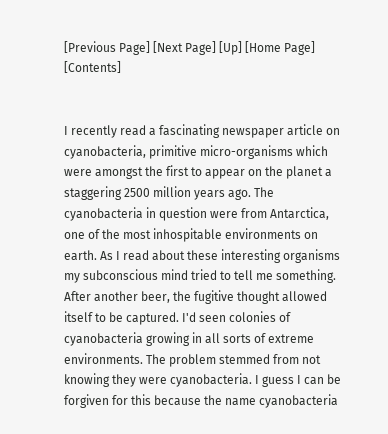[Previous Page] [Next Page] [Up] [Home Page] [Contents]


I recently read a fascinating newspaper article on cyanobacteria, primitive micro-organisms which were amongst the first to appear on the planet a staggering 2500 million years ago. The cyanobacteria in question were from Antarctica, one of the most inhospitable environments on earth. As I read about these interesting organisms my subconscious mind tried to tell me something. After another beer, the fugitive thought allowed itself to be captured. I'd seen colonies of cyanobacteria growing in all sorts of extreme environments. The problem stemmed from not knowing they were cyanobacteria. I guess I can be forgiven for this because the name cyanobacteria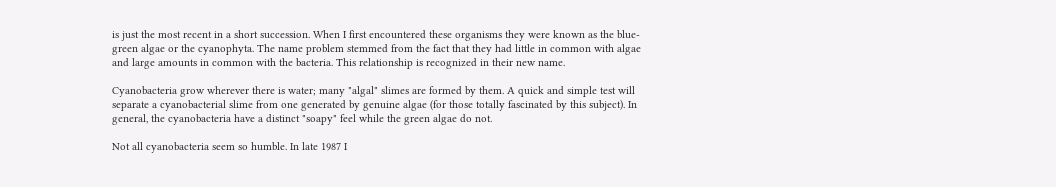is just the most recent in a short succession. When I first encountered these organisms they were known as the blue-green algae or the cyanophyta. The name problem stemmed from the fact that they had little in common with algae and large amounts in common with the bacteria. This relationship is recognized in their new name.

Cyanobacteria grow wherever there is water; many "algal" slimes are formed by them. A quick and simple test will separate a cyanobacterial slime from one generated by genuine algae (for those totally fascinated by this subject). In general, the cyanobacteria have a distinct "soapy" feel while the green algae do not.

Not all cyanobacteria seem so humble. In late 1987 I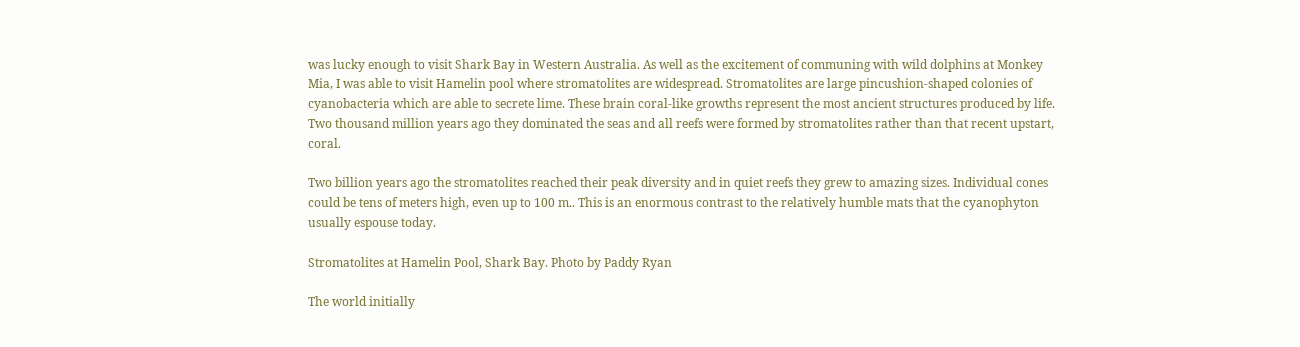was lucky enough to visit Shark Bay in Western Australia. As well as the excitement of communing with wild dolphins at Monkey Mia, I was able to visit Hamelin pool where stromatolites are widespread. Stromatolites are large pincushion-shaped colonies of cyanobacteria which are able to secrete lime. These brain coral-like growths represent the most ancient structures produced by life. Two thousand million years ago they dominated the seas and all reefs were formed by stromatolites rather than that recent upstart, coral.

Two billion years ago the stromatolites reached their peak diversity and in quiet reefs they grew to amazing sizes. Individual cones could be tens of meters high, even up to 100 m.. This is an enormous contrast to the relatively humble mats that the cyanophyton usually espouse today.

Stromatolites at Hamelin Pool, Shark Bay. Photo by Paddy Ryan

The world initially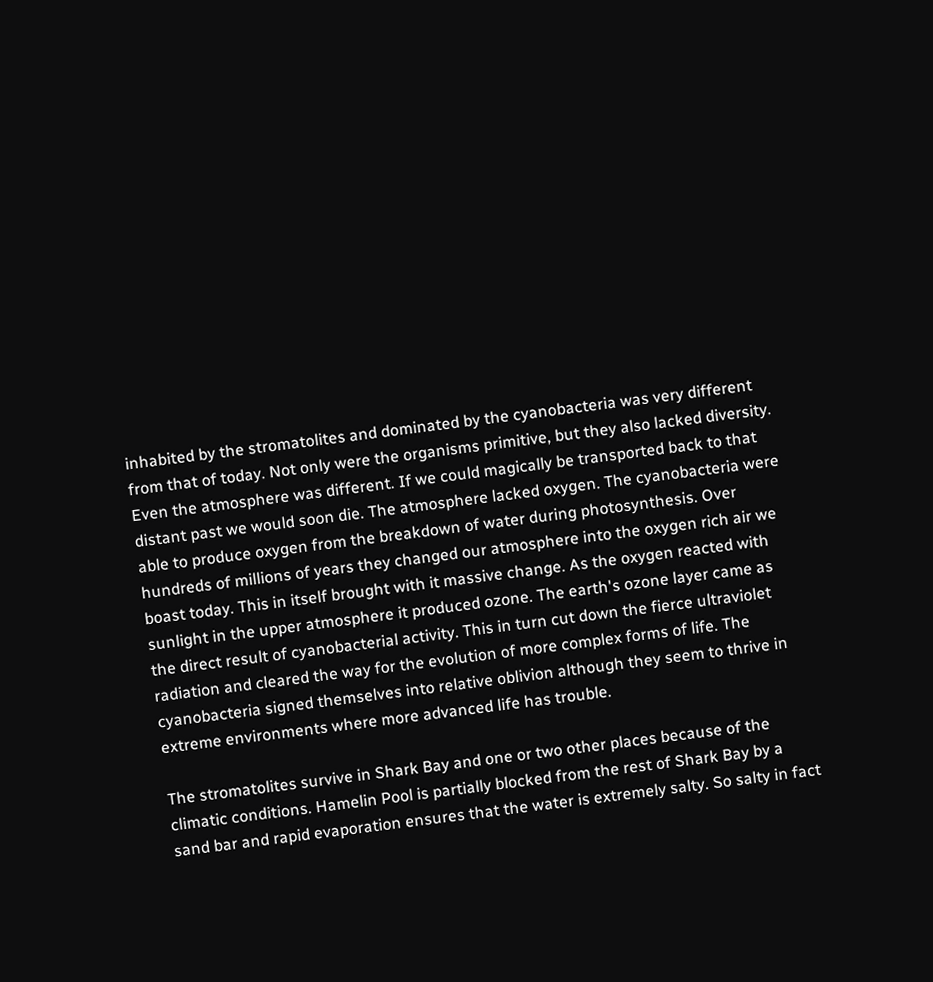inhabited by the stromatolites and dominated by the cyanobacteria was very different from that of today. Not only were the organisms primitive, but they also lacked diversity. Even the atmosphere was different. If we could magically be transported back to that distant past we would soon die. The atmosphere lacked oxygen. The cyanobacteria were able to produce oxygen from the breakdown of water during photosynthesis. Over hundreds of millions of years they changed our atmosphere into the oxygen rich air we boast today. This in itself brought with it massive change. As the oxygen reacted with sunlight in the upper atmosphere it produced ozone. The earth's ozone layer came as the direct result of cyanobacterial activity. This in turn cut down the fierce ultraviolet radiation and cleared the way for the evolution of more complex forms of life. The cyanobacteria signed themselves into relative oblivion although they seem to thrive in extreme environments where more advanced life has trouble.

The stromatolites survive in Shark Bay and one or two other places because of the climatic conditions. Hamelin Pool is partially blocked from the rest of Shark Bay by a sand bar and rapid evaporation ensures that the water is extremely salty. So salty in fact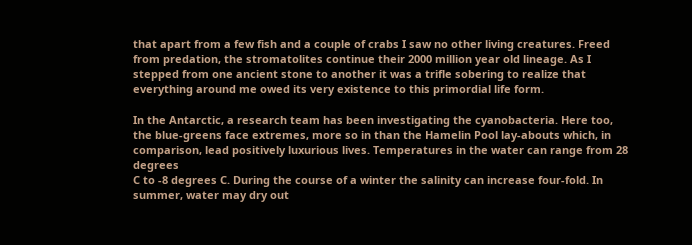that apart from a few fish and a couple of crabs I saw no other living creatures. Freed from predation, the stromatolites continue their 2000 million year old lineage. As I stepped from one ancient stone to another it was a trifle sobering to realize that everything around me owed its very existence to this primordial life form.

In the Antarctic, a research team has been investigating the cyanobacteria. Here too, the blue-greens face extremes, more so in than the Hamelin Pool lay-abouts which, in comparison, lead positively luxurious lives. Temperatures in the water can range from 28 degrees
C to -8 degrees C. During the course of a winter the salinity can increase four-fold. In summer, water may dry out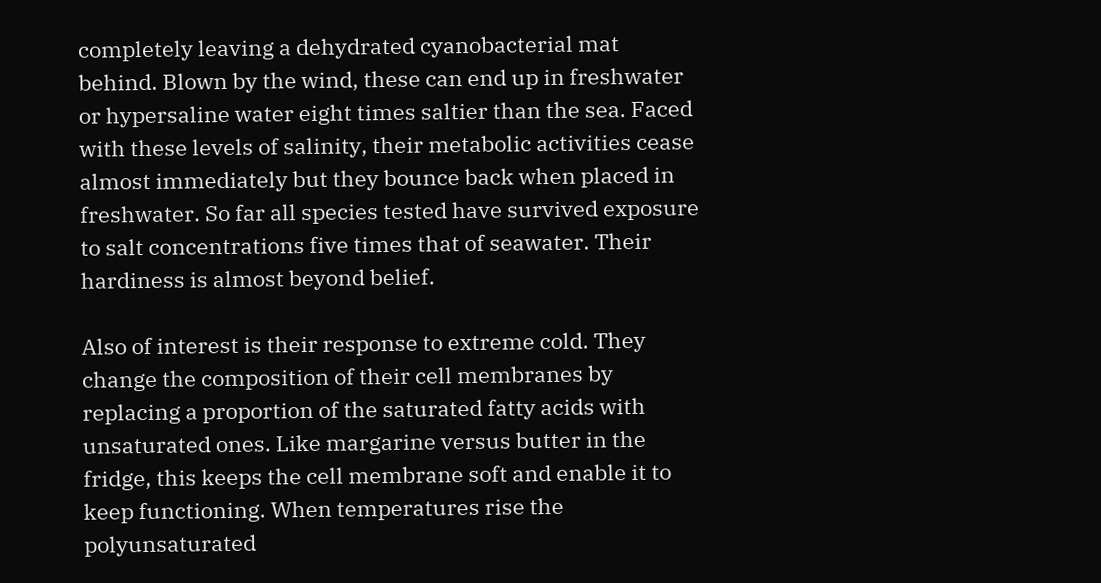completely leaving a dehydrated cyanobacterial mat behind. Blown by the wind, these can end up in freshwater or hypersaline water eight times saltier than the sea. Faced with these levels of salinity, their metabolic activities cease almost immediately but they bounce back when placed in freshwater. So far all species tested have survived exposure to salt concentrations five times that of seawater. Their hardiness is almost beyond belief.

Also of interest is their response to extreme cold. They change the composition of their cell membranes by replacing a proportion of the saturated fatty acids with unsaturated ones. Like margarine versus butter in the fridge, this keeps the cell membrane soft and enable it to keep functioning. When temperatures rise the polyunsaturated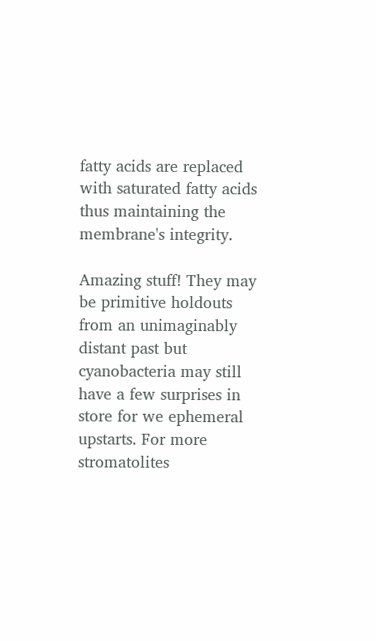fatty acids are replaced with saturated fatty acids thus maintaining the membrane's integrity.

Amazing stuff! They may be primitive holdouts from an unimaginably distant past but cyanobacteria may still have a few surprises in store for we ephemeral upstarts. For more stromatolites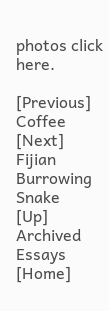photos click here.

[Previous]  Coffee
[Next]  Fijian Burrowing Snake
[Up]  Archived Essays
[Home]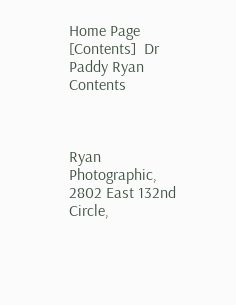Home Page
[Contents]  Dr Paddy Ryan Contents



Ryan Photographic, 2802 East 132nd Circle,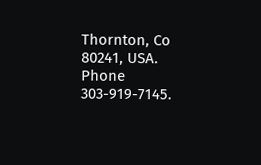Thornton, Co 80241, USA. Phone 303-919-7145.